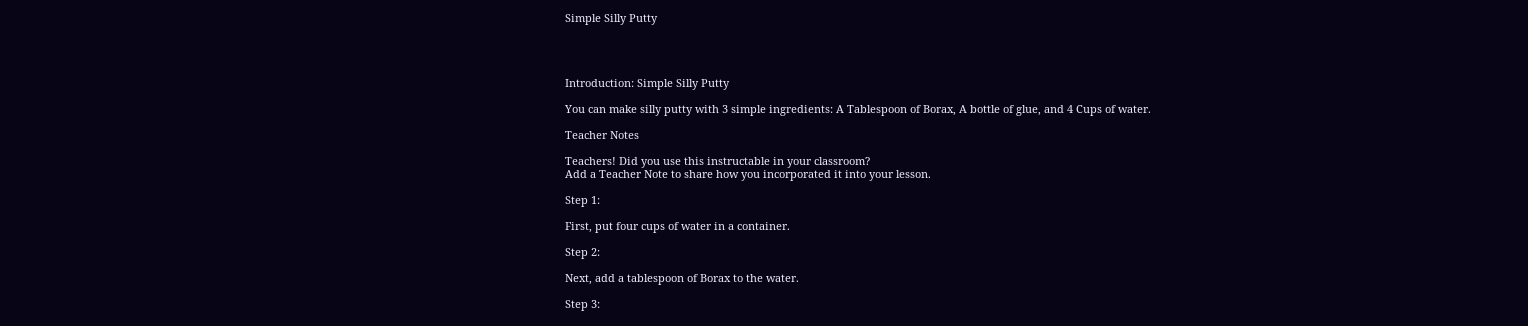Simple Silly Putty




Introduction: Simple Silly Putty

You can make silly putty with 3 simple ingredients: A Tablespoon of Borax, A bottle of glue, and 4 Cups of water.

Teacher Notes

Teachers! Did you use this instructable in your classroom?
Add a Teacher Note to share how you incorporated it into your lesson.

Step 1:

First, put four cups of water in a container.

Step 2:

Next, add a tablespoon of Borax to the water.

Step 3: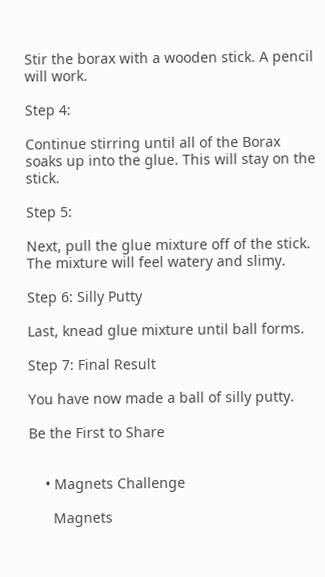Stir the borax with a wooden stick. A pencil will work.

Step 4:

Continue stirring until all of the Borax soaks up into the glue. This will stay on the stick.

Step 5:

Next, pull the glue mixture off of the stick. The mixture will feel watery and slimy.

Step 6: Silly Putty

Last, knead glue mixture until ball forms.

Step 7: Final Result

You have now made a ball of silly putty.

Be the First to Share


    • Magnets Challenge

      Magnets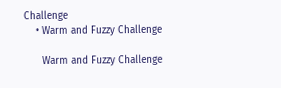Challenge
    • Warm and Fuzzy Challenge

      Warm and Fuzzy Challenge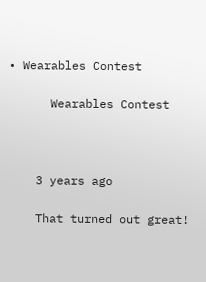• Wearables Contest

      Wearables Contest



    3 years ago

    That turned out great!